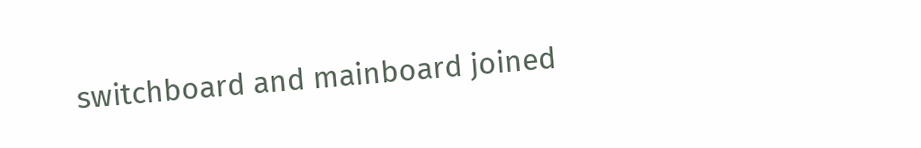switchboard and mainboard joined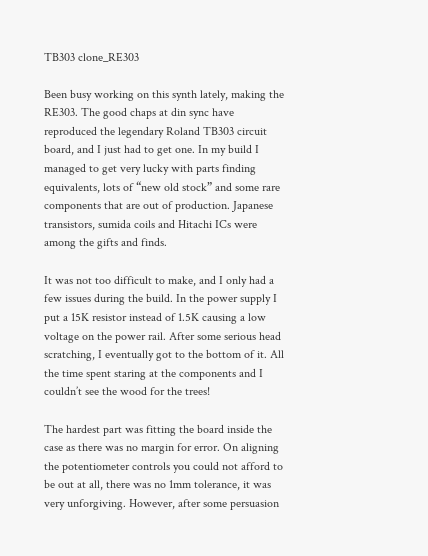TB303 clone_RE303

Been busy working on this synth lately, making the RE303. The good chaps at din sync have reproduced the legendary Roland TB303 circuit board, and I just had to get one. In my build I managed to get very lucky with parts finding equivalents, lots of “new old stock” and some rare components that are out of production. Japanese transistors, sumida coils and Hitachi ICs were among the gifts and finds.

It was not too difficult to make, and I only had a few issues during the build. In the power supply I put a 15K resistor instead of 1.5K causing a low voltage on the power rail. After some serious head scratching, I eventually got to the bottom of it. All the time spent staring at the components and I couldn’t see the wood for the trees!

The hardest part was fitting the board inside the case as there was no margin for error. On aligning the potentiometer controls you could not afford to be out at all, there was no 1mm tolerance, it was very unforgiving. However, after some persuasion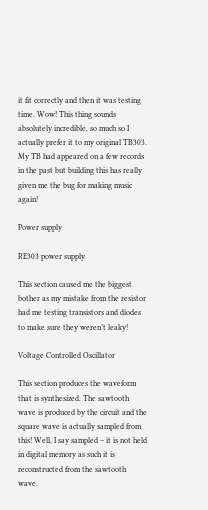it fit correctly and then it was testing time. Wow! This thing sounds absolutely incredible, so much so I actually prefer it to my original TB303. My TB had appeared on a few records in the past but building this has really given me the bug for making music again!

Power supply

RE303 power supply

This section caused me the biggest bother as my mistake from the resistor had me testing transistors and diodes to make sure they weren’t leaky!

Voltage Controlled Oscillator

This section produces the waveform that is synthesized. The sawtooth wave is produced by the circuit and the square wave is actually sampled from this! Well, I say sampled – it is not held in digital memory as such it is reconstructed from the sawtooth wave.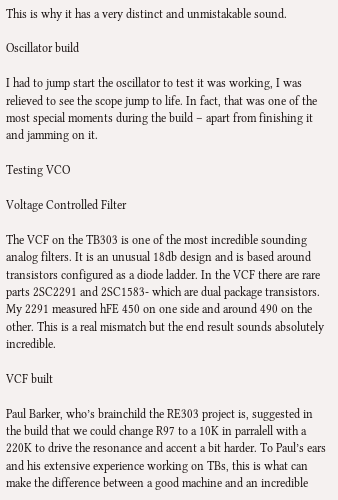This is why it has a very distinct and unmistakable sound.

Oscillator build

I had to jump start the oscillator to test it was working, I was relieved to see the scope jump to life. In fact, that was one of the most special moments during the build – apart from finishing it and jamming on it.

Testing VCO

Voltage Controlled Filter

The VCF on the TB303 is one of the most incredible sounding analog filters. It is an unusual 18db design and is based around transistors configured as a diode ladder. In the VCF there are rare parts 2SC2291 and 2SC1583- which are dual package transistors. My 2291 measured hFE 450 on one side and around 490 on the other. This is a real mismatch but the end result sounds absolutely incredible.

VCF built

Paul Barker, who’s brainchild the RE303 project is, suggested in the build that we could change R97 to a 10K in parralell with a 220K to drive the resonance and accent a bit harder. To Paul’s ears and his extensive experience working on TBs, this is what can make the difference between a good machine and an incredible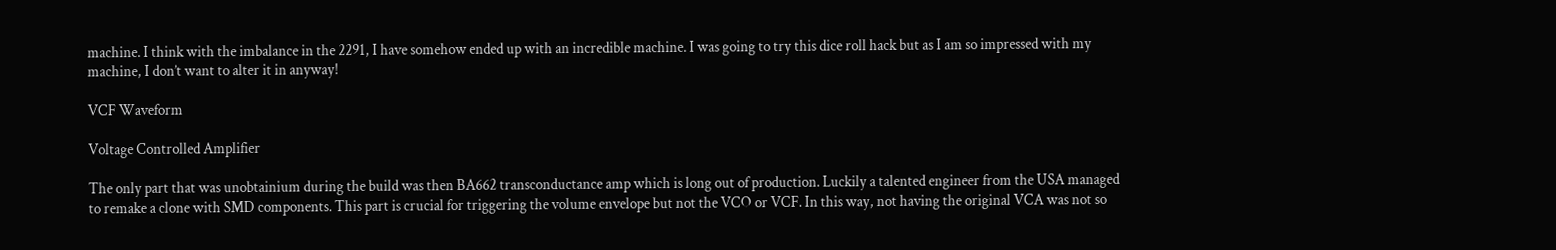machine. I think with the imbalance in the 2291, I have somehow ended up with an incredible machine. I was going to try this dice roll hack but as I am so impressed with my machine, I don’t want to alter it in anyway!

VCF Waveform

Voltage Controlled Amplifier

The only part that was unobtainium during the build was then BA662 transconductance amp which is long out of production. Luckily a talented engineer from the USA managed to remake a clone with SMD components. This part is crucial for triggering the volume envelope but not the VCO or VCF. In this way, not having the original VCA was not so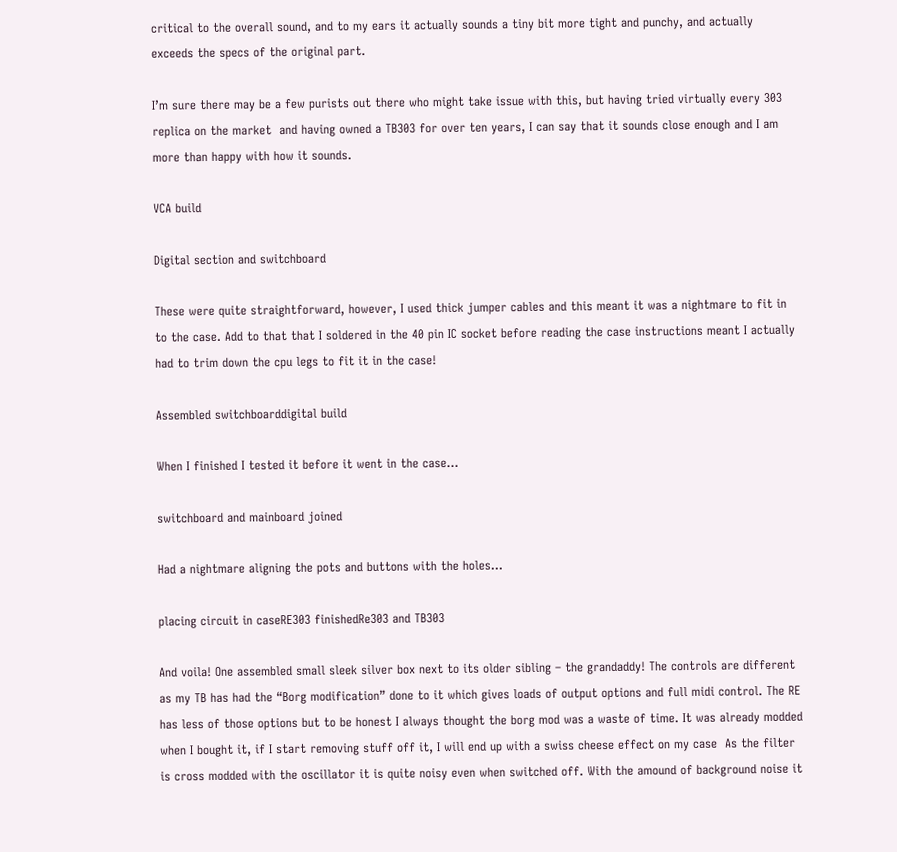critical to the overall sound, and to my ears it actually sounds a tiny bit more tight and punchy, and actually exceeds the specs of the original part.

I’m sure there may be a few purists out there who might take issue with this, but having tried virtually every 303 replica on the market  and having owned a TB303 for over ten years, I can say that it sounds close enough and I am more than happy with how it sounds.

VCA build

Digital section and switchboard

These were quite straightforward, however, I used thick jumper cables and this meant it was a nightmare to fit in to the case. Add to that that I soldered in the 40 pin IC socket before reading the case instructions meant I actually had to trim down the cpu legs to fit it in the case!

Assembled switchboarddigital build

When I finished I tested it before it went in the case…

switchboard and mainboard joined

Had a nightmare aligning the pots and buttons with the holes…

placing circuit in caseRE303 finishedRe303 and TB303

And voila! One assembled small sleek silver box next to its older sibling – the grandaddy! The controls are different as my TB has had the “Borg modification” done to it which gives loads of output options and full midi control. The RE has less of those options but to be honest I always thought the borg mod was a waste of time. It was already modded when I bought it, if I start removing stuff off it, I will end up with a swiss cheese effect on my case  As the filter is cross modded with the oscillator it is quite noisy even when switched off. With the amound of background noise it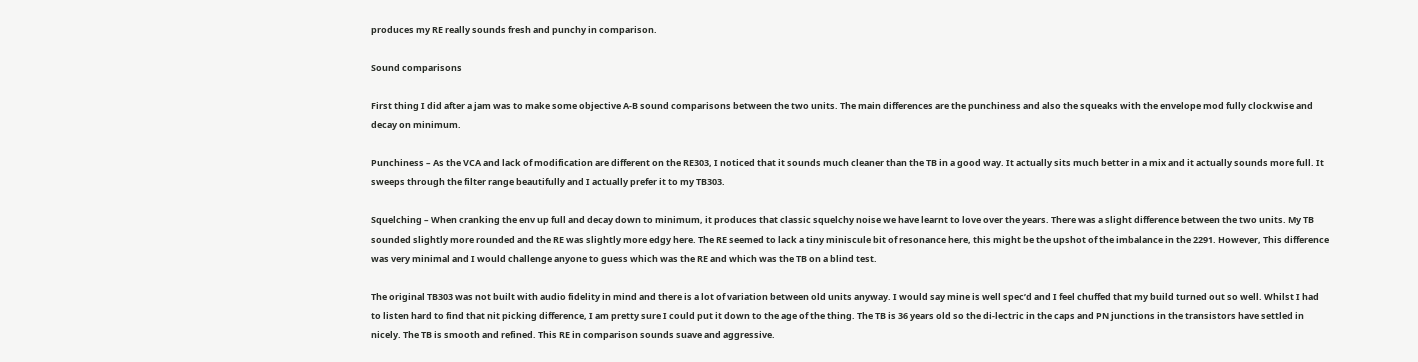produces my RE really sounds fresh and punchy in comparison.

Sound comparisons

First thing I did after a jam was to make some objective A-B sound comparisons between the two units. The main differences are the punchiness and also the squeaks with the envelope mod fully clockwise and decay on minimum.

Punchiness – As the VCA and lack of modification are different on the RE303, I noticed that it sounds much cleaner than the TB in a good way. It actually sits much better in a mix and it actually sounds more full. It sweeps through the filter range beautifully and I actually prefer it to my TB303.

Squelching – When cranking the env up full and decay down to minimum, it produces that classic squelchy noise we have learnt to love over the years. There was a slight difference between the two units. My TB sounded slightly more rounded and the RE was slightly more edgy here. The RE seemed to lack a tiny miniscule bit of resonance here, this might be the upshot of the imbalance in the 2291. However, This difference was very minimal and I would challenge anyone to guess which was the RE and which was the TB on a blind test.

The original TB303 was not built with audio fidelity in mind and there is a lot of variation between old units anyway. I would say mine is well spec’d and I feel chuffed that my build turned out so well. Whilst I had to listen hard to find that nit picking difference, I am pretty sure I could put it down to the age of the thing. The TB is 36 years old so the di-lectric in the caps and PN junctions in the transistors have settled in nicely. The TB is smooth and refined. This RE in comparison sounds suave and aggressive.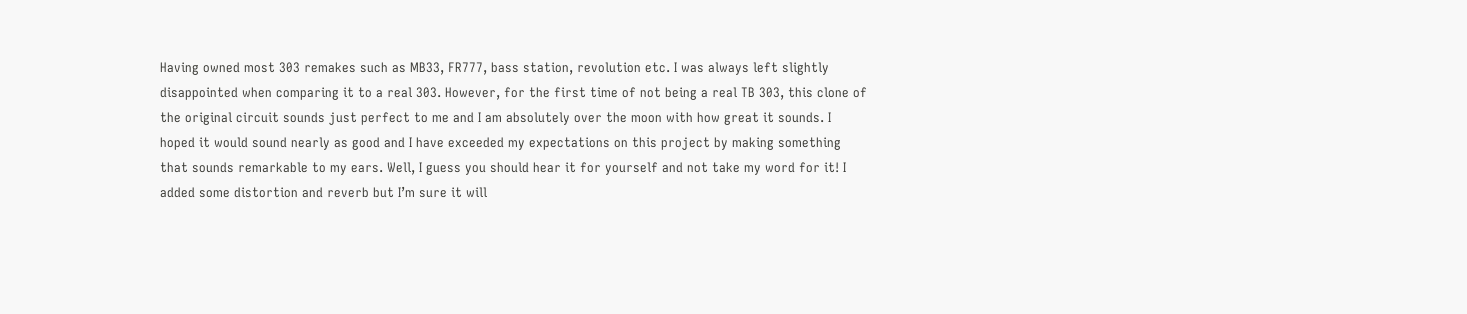Having owned most 303 remakes such as MB33, FR777, bass station, revolution etc. I was always left slightly disappointed when comparing it to a real 303. However, for the first time of not being a real TB 303, this clone of the original circuit sounds just perfect to me and I am absolutely over the moon with how great it sounds. I hoped it would sound nearly as good and I have exceeded my expectations on this project by making something that sounds remarkable to my ears. Well, I guess you should hear it for yourself and not take my word for it! I added some distortion and reverb but I’m sure it will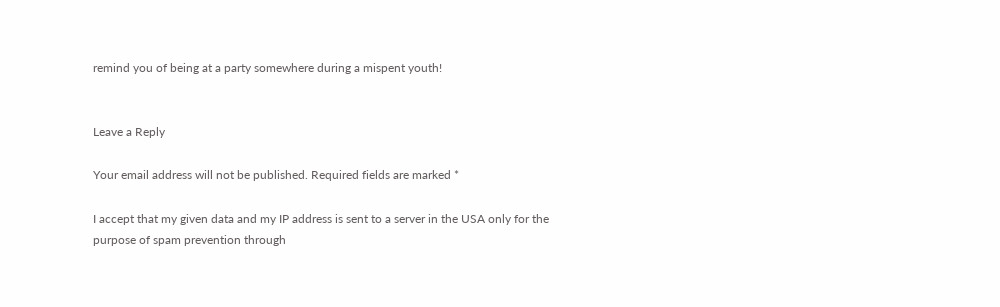remind you of being at a party somewhere during a mispent youth!


Leave a Reply

Your email address will not be published. Required fields are marked *

I accept that my given data and my IP address is sent to a server in the USA only for the purpose of spam prevention through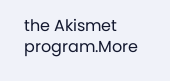the Akismet program.More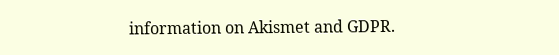information on Akismet and GDPR.